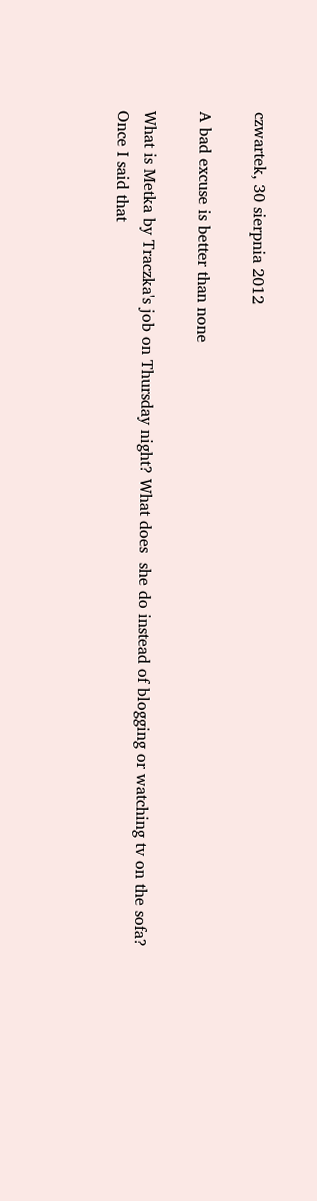czwartek, 30 sierpnia 2012

A bad excuse is better than none

What is Metka by Traczka's job on Thursday night? What does  she do instead of blogging or watching tv on the sofa?
Once I said that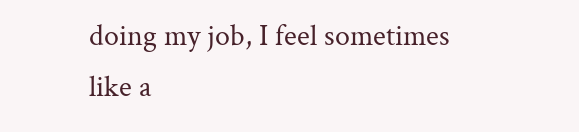doing my job, I feel sometimes like a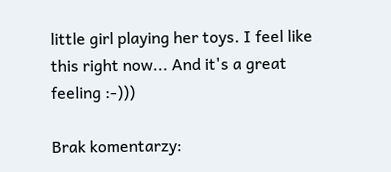little girl playing her toys. I feel like this right now... And it's a great feeling :-)))

Brak komentarzy: